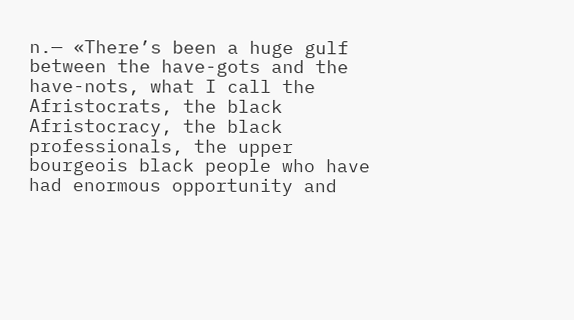n.— «There’s been a huge gulf between the have-gots and the have-nots, what I call the Afristocrats, the black Afristocracy, the black professionals, the upper bourgeois black people who have had enormous opportunity and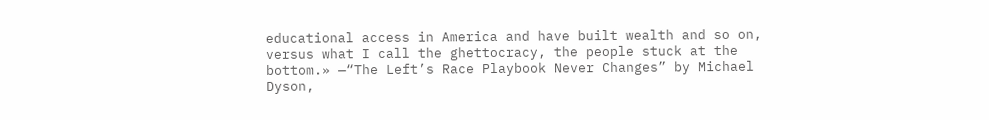educational access in America and have built wealth and so on, versus what I call the ghettocracy, the people stuck at the bottom.» —“The Left’s Race Playbook Never Changes” by Michael Dyson,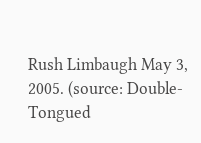Rush Limbaugh May 3, 2005. (source: Double-Tongued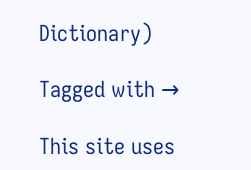Dictionary)

Tagged with →

This site uses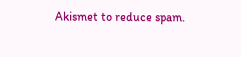Akismet to reduce spam.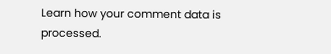Learn how your comment data is processed.